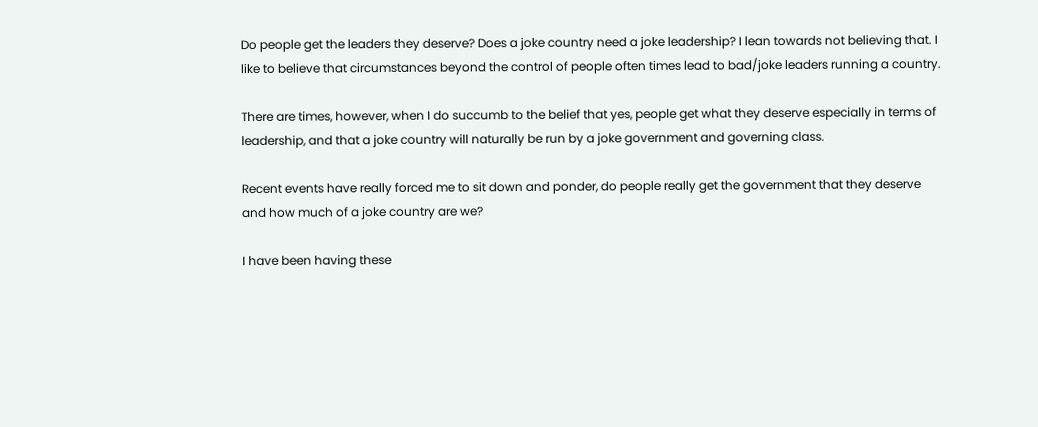Do people get the leaders they deserve? Does a joke country need a joke leadership? I lean towards not believing that. I like to believe that circumstances beyond the control of people often times lead to bad/joke leaders running a country.

There are times, however, when I do succumb to the belief that yes, people get what they deserve especially in terms of leadership, and that a joke country will naturally be run by a joke government and governing class.

Recent events have really forced me to sit down and ponder, do people really get the government that they deserve and how much of a joke country are we?

I have been having these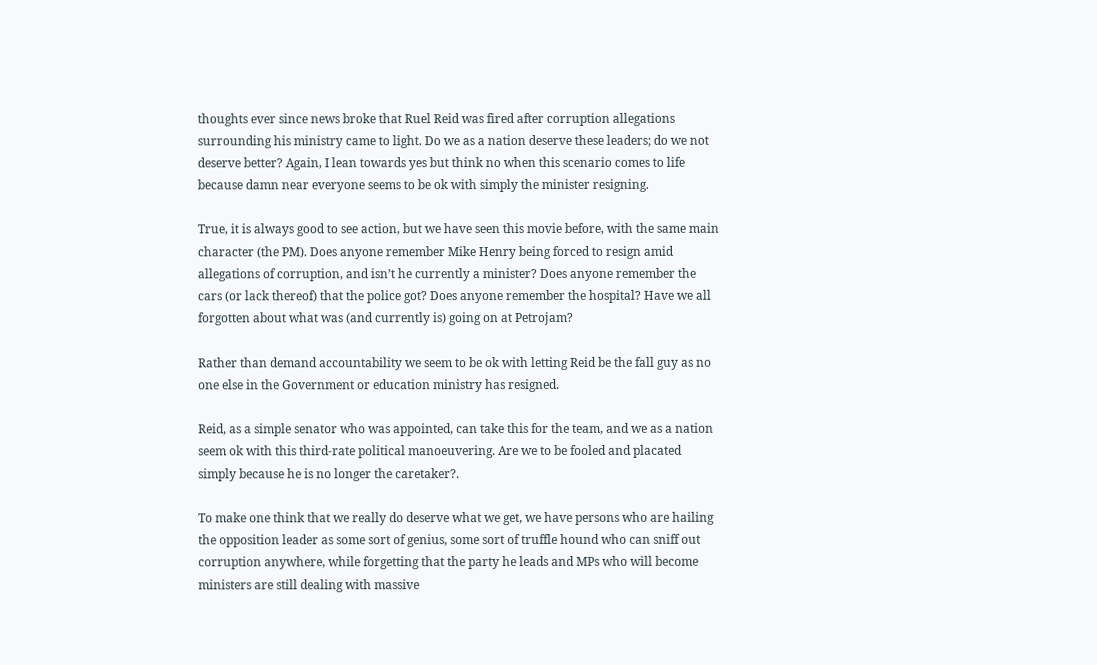thoughts ever since news broke that Ruel Reid was fired after corruption allegations surrounding his ministry came to light. Do we as a nation deserve these leaders; do we not deserve better? Again, I lean towards yes but think no when this scenario comes to life because damn near everyone seems to be ok with simply the minister resigning.

True, it is always good to see action, but we have seen this movie before, with the same main character (the PM). Does anyone remember Mike Henry being forced to resign amid allegations of corruption, and isn’t he currently a minister? Does anyone remember the cars (or lack thereof) that the police got? Does anyone remember the hospital? Have we all forgotten about what was (and currently is) going on at Petrojam?

Rather than demand accountability we seem to be ok with letting Reid be the fall guy as no one else in the Government or education ministry has resigned.

Reid, as a simple senator who was appointed, can take this for the team, and we as a nation seem ok with this third-rate political manoeuvering. Are we to be fooled and placated simply because he is no longer the caretaker?.

To make one think that we really do deserve what we get, we have persons who are hailing the opposition leader as some sort of genius, some sort of truffle hound who can sniff out corruption anywhere, while forgetting that the party he leads and MPs who will become ministers are still dealing with massive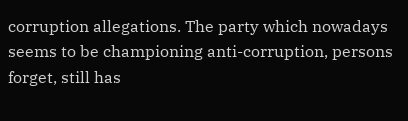corruption allegations. The party which nowadays seems to be championing anti-corruption, persons forget, still has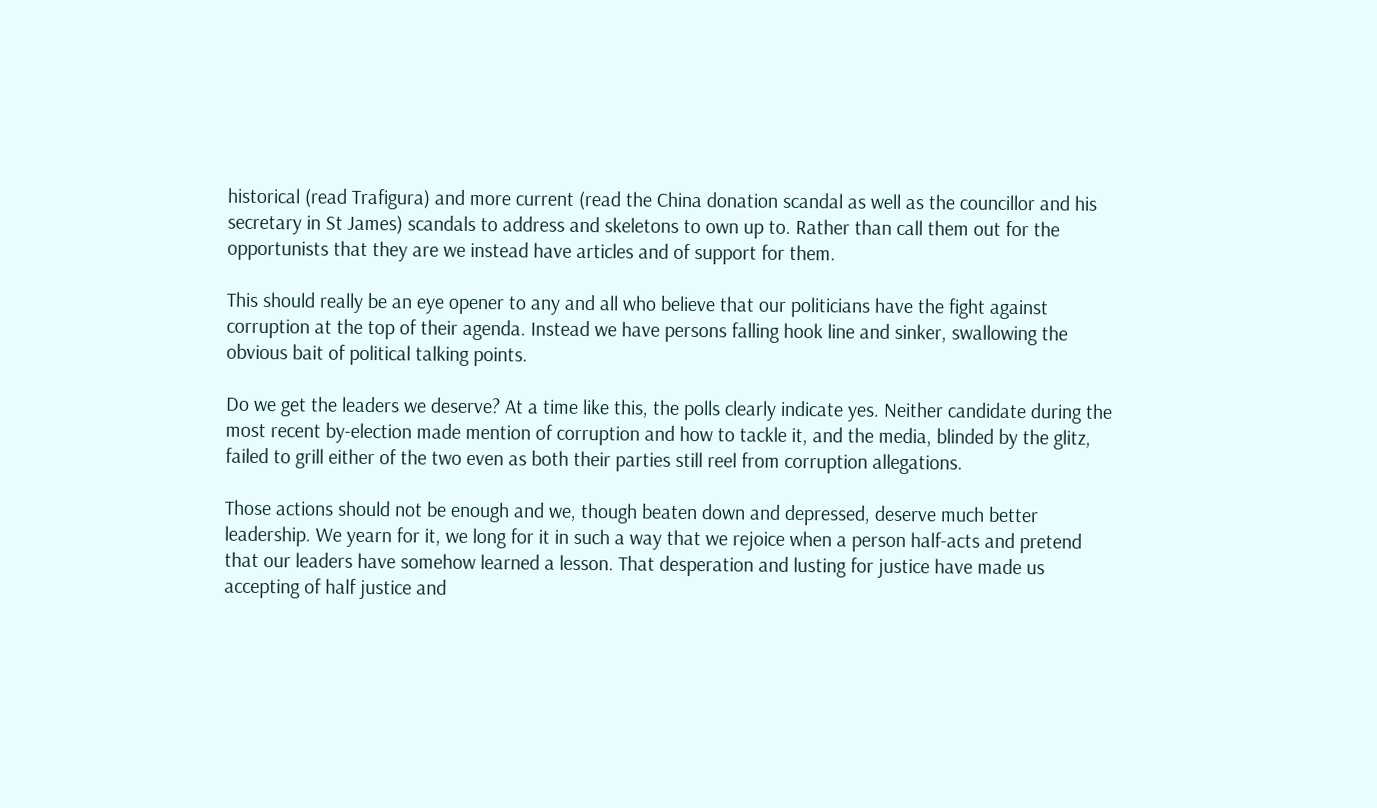historical (read Trafigura) and more current (read the China donation scandal as well as the councillor and his secretary in St James) scandals to address and skeletons to own up to. Rather than call them out for the opportunists that they are we instead have articles and of support for them.

This should really be an eye opener to any and all who believe that our politicians have the fight against corruption at the top of their agenda. Instead we have persons falling hook line and sinker, swallowing the obvious bait of political talking points.

Do we get the leaders we deserve? At a time like this, the polls clearly indicate yes. Neither candidate during the most recent by-election made mention of corruption and how to tackle it, and the media, blinded by the glitz, failed to grill either of the two even as both their parties still reel from corruption allegations.

Those actions should not be enough and we, though beaten down and depressed, deserve much better leadership. We yearn for it, we long for it in such a way that we rejoice when a person half-acts and pretend that our leaders have somehow learned a lesson. That desperation and lusting for justice have made us accepting of half justice and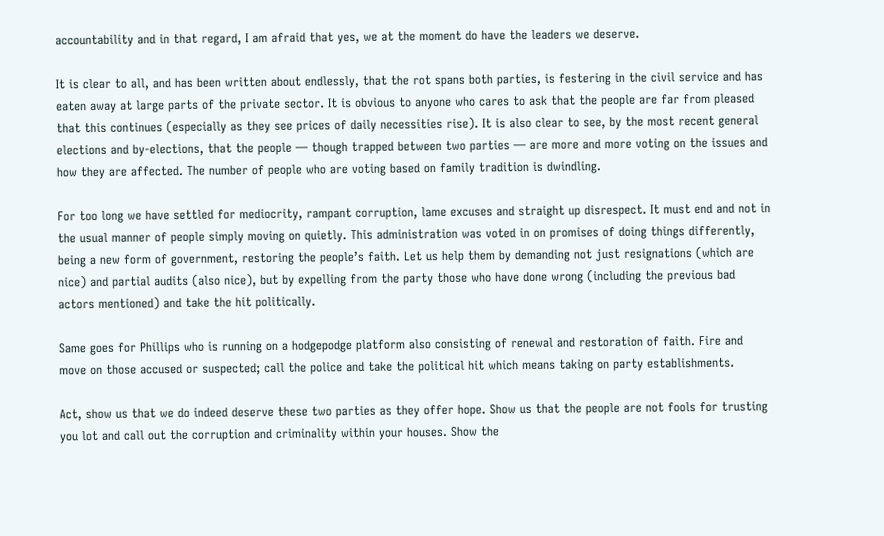accountability and in that regard, I am afraid that yes, we at the moment do have the leaders we deserve.

It is clear to all, and has been written about endlessly, that the rot spans both parties, is festering in the civil service and has eaten away at large parts of the private sector. It is obvious to anyone who cares to ask that the people are far from pleased that this continues (especially as they see prices of daily necessities rise). It is also clear to see, by the most recent general elections and by-elections, that the people — though trapped between two parties — are more and more voting on the issues and how they are affected. The number of people who are voting based on family tradition is dwindling.

For too long we have settled for mediocrity, rampant corruption, lame excuses and straight up disrespect. It must end and not in the usual manner of people simply moving on quietly. This administration was voted in on promises of doing things differently, being a new form of government, restoring the people’s faith. Let us help them by demanding not just resignations (which are nice) and partial audits (also nice), but by expelling from the party those who have done wrong (including the previous bad actors mentioned) and take the hit politically.

Same goes for Phillips who is running on a hodgepodge platform also consisting of renewal and restoration of faith. Fire and move on those accused or suspected; call the police and take the political hit which means taking on party establishments.

Act, show us that we do indeed deserve these two parties as they offer hope. Show us that the people are not fools for trusting you lot and call out the corruption and criminality within your houses. Show the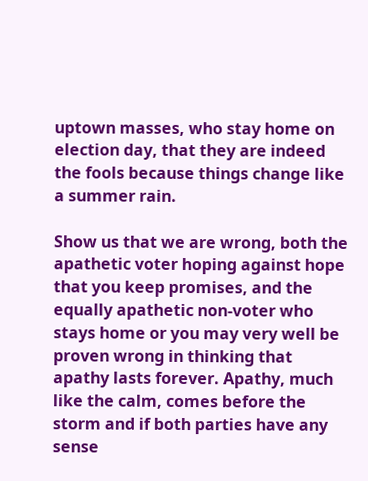uptown masses, who stay home on election day, that they are indeed the fools because things change like a summer rain.

Show us that we are wrong, both the apathetic voter hoping against hope that you keep promises, and the equally apathetic non-voter who stays home or you may very well be proven wrong in thinking that apathy lasts forever. Apathy, much like the calm, comes before the storm and if both parties have any sense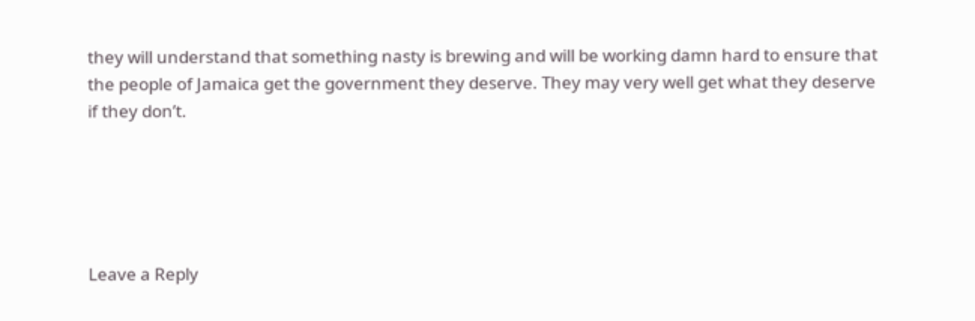they will understand that something nasty is brewing and will be working damn hard to ensure that the people of Jamaica get the government they deserve. They may very well get what they deserve if they don’t.





Leave a Reply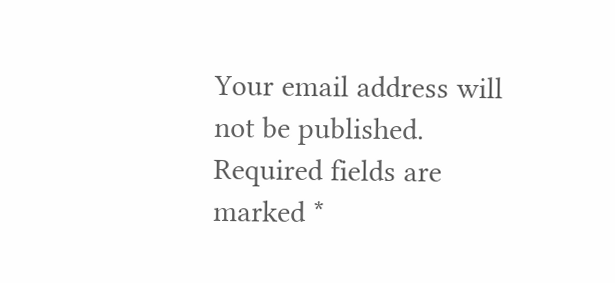Your email address will not be published. Required fields are marked *